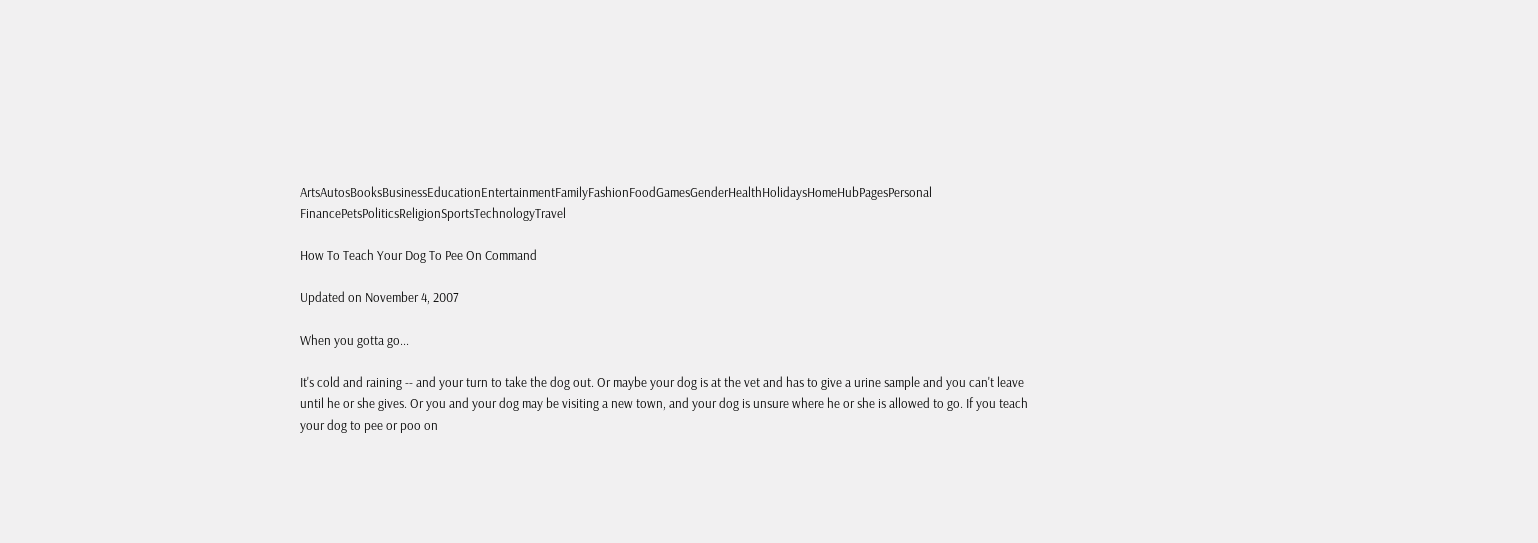ArtsAutosBooksBusinessEducationEntertainmentFamilyFashionFoodGamesGenderHealthHolidaysHomeHubPagesPersonal FinancePetsPoliticsReligionSportsTechnologyTravel

How To Teach Your Dog To Pee On Command

Updated on November 4, 2007

When you gotta go...

It's cold and raining -- and your turn to take the dog out. Or maybe your dog is at the vet and has to give a urine sample and you can't leave until he or she gives. Or you and your dog may be visiting a new town, and your dog is unsure where he or she is allowed to go. If you teach your dog to pee or poo on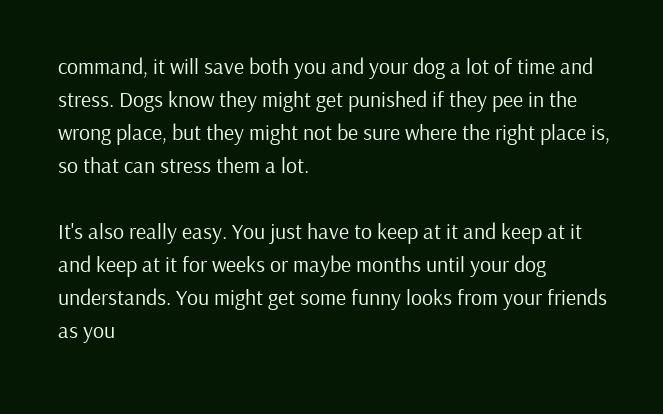command, it will save both you and your dog a lot of time and stress. Dogs know they might get punished if they pee in the wrong place, but they might not be sure where the right place is, so that can stress them a lot.

It's also really easy. You just have to keep at it and keep at it and keep at it for weeks or maybe months until your dog understands. You might get some funny looks from your friends as you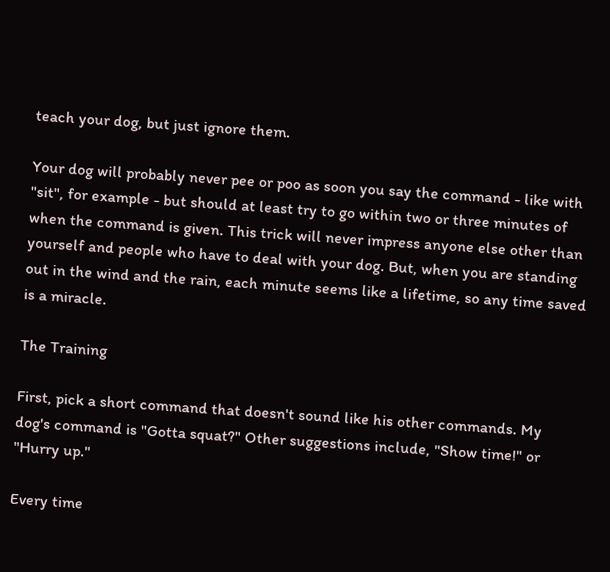teach your dog, but just ignore them.

Your dog will probably never pee or poo as soon you say the command - like with "sit", for example - but should at least try to go within two or three minutes of when the command is given. This trick will never impress anyone else other than yourself and people who have to deal with your dog. But, when you are standing out in the wind and the rain, each minute seems like a lifetime, so any time saved is a miracle.

The Training

First, pick a short command that doesn't sound like his other commands. My dog's command is "Gotta squat?" Other suggestions include, "Show time!" or "Hurry up."

Every time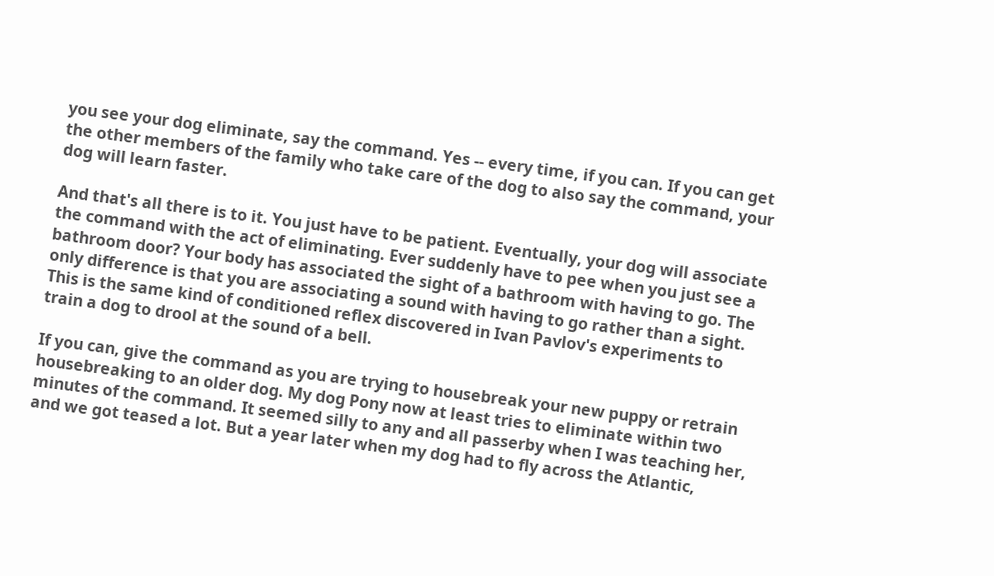you see your dog eliminate, say the command. Yes -- every time, if you can. If you can get the other members of the family who take care of the dog to also say the command, your dog will learn faster.

And that's all there is to it. You just have to be patient. Eventually, your dog will associate the command with the act of eliminating. Ever suddenly have to pee when you just see a bathroom door? Your body has associated the sight of a bathroom with having to go. The only difference is that you are associating a sound with having to go rather than a sight. This is the same kind of conditioned reflex discovered in Ivan Pavlov's experiments to train a dog to drool at the sound of a bell.

If you can, give the command as you are trying to housebreak your new puppy or retrain housebreaking to an older dog. My dog Pony now at least tries to eliminate within two minutes of the command. It seemed silly to any and all passerby when I was teaching her, and we got teased a lot. But a year later when my dog had to fly across the Atlantic,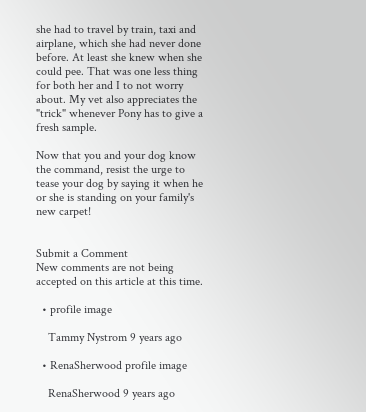she had to travel by train, taxi and airplane, which she had never done before. At least she knew when she could pee. That was one less thing for both her and I to not worry about. My vet also appreciates the "trick" whenever Pony has to give a fresh sample.

Now that you and your dog know the command, resist the urge to tease your dog by saying it when he or she is standing on your family's new carpet!


Submit a Comment
New comments are not being accepted on this article at this time.

  • profile image

    Tammy Nystrom 9 years ago

  • RenaSherwood profile image

    RenaSherwood 9 years ago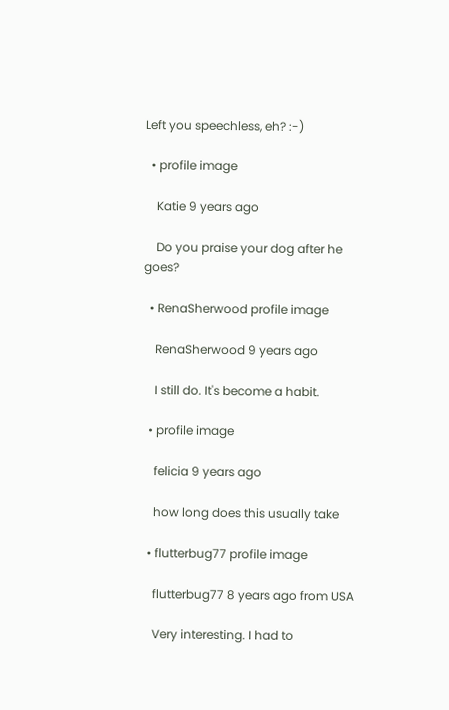Left you speechless, eh? :-)

  • profile image

    Katie 9 years ago

    Do you praise your dog after he goes?

  • RenaSherwood profile image

    RenaSherwood 9 years ago

    I still do. It's become a habit.

  • profile image

    felicia 9 years ago

    how long does this usually take

  • flutterbug77 profile image

    flutterbug77 8 years ago from USA

    Very interesting. I had to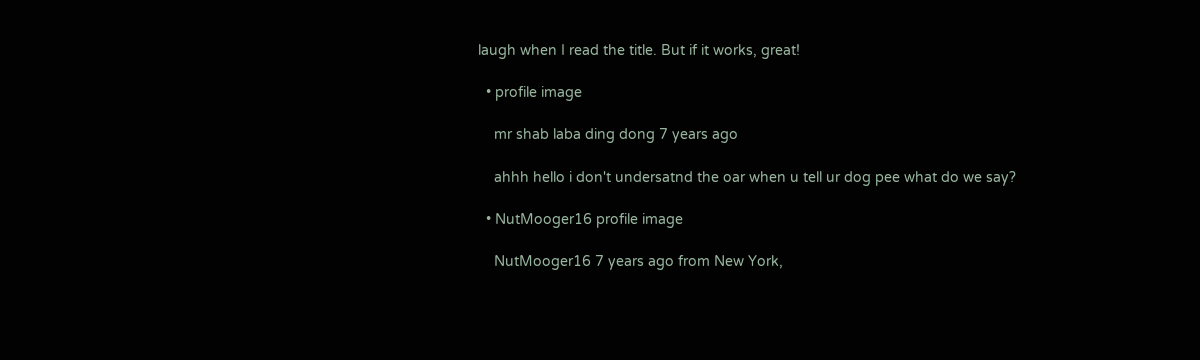laugh when I read the title. But if it works, great!

  • profile image

    mr shab laba ding dong 7 years ago

    ahhh hello i don't undersatnd the oar when u tell ur dog pee what do we say?

  • NutMooger16 profile image

    NutMooger16 7 years ago from New York,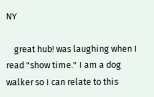NY

    great hub! was laughing when I read "show time." I am a dog walker so I can relate to this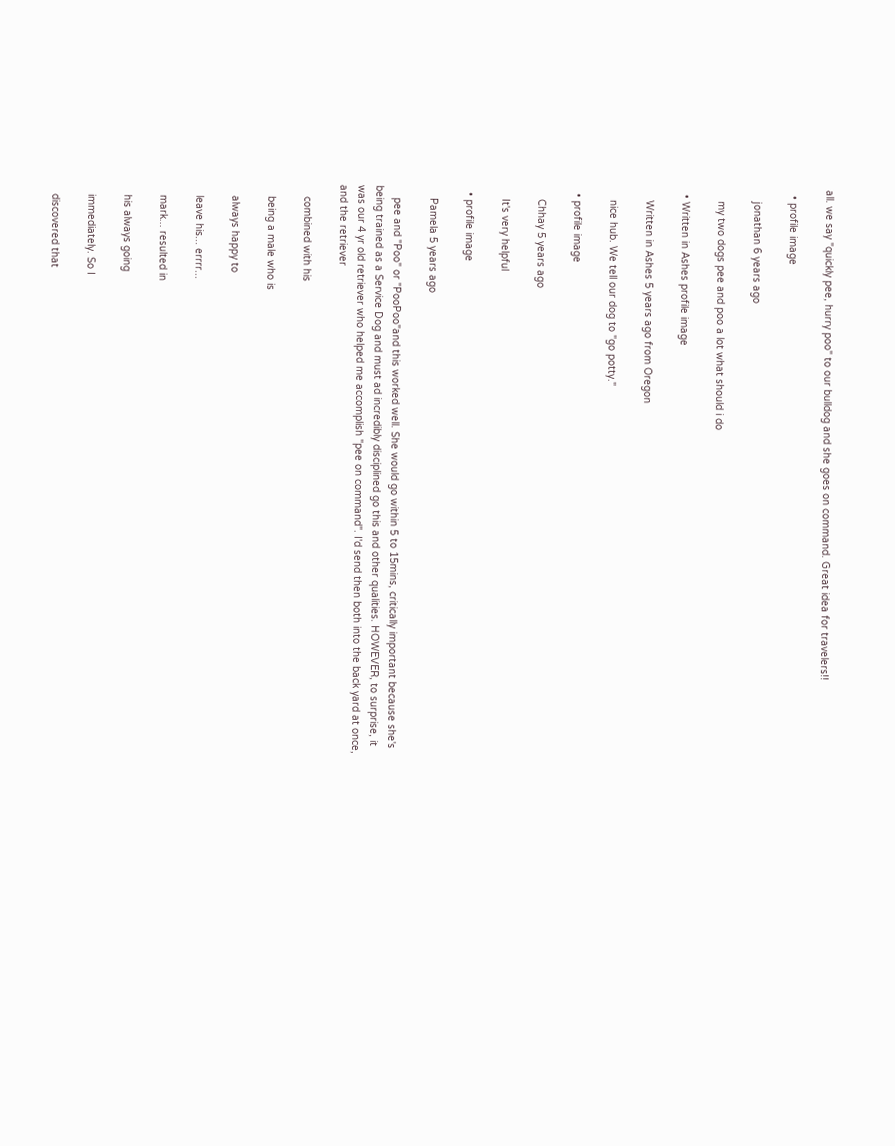all. we say "quickly pee, hurry poo" to our bulldog and she goes on command. Great idea for travelers!!

  • profile image

    jonathan 6 years ago

    my two dogs pee and poo a lot what should i do

  • Written in Ashes profile image

    Written in Ashes 5 years ago from Oregon

    nice hub. We tell our dog to "go potty."

  • profile image

    Chhay 5 years ago

    It's very helpful

  • profile image

    Pamela 5 years ago

    pee and "Poo" or "PooPoo"and this worked well. She would go within 5 to 15mins, critically important because she's being trained as a Service Dog and must ad incredibly disciplined go this and other qualities. HOWEVER, to surprise, it was our 4 yr old retriever who helped me accomplish "pee on command". I'd send then both into the back yard at once, and the retriever

    combined with his

    being a male who is

    always happy to

    leave his... errrr...

    mark... resulted in

    his always going

    immediately. So I

    discovered that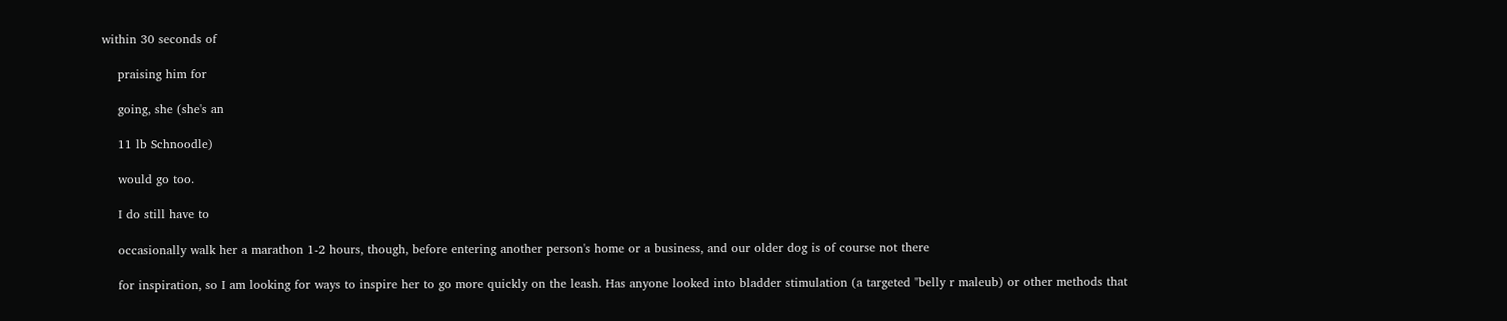within 30 seconds of

    praising him for

    going, she (she's an

    11 lb Schnoodle)

    would go too.

    I do still have to

    occasionally walk her a marathon 1-2 hours, though, before entering another person's home or a business, and our older dog is of course not there

    for inspiration, so I am looking for ways to inspire her to go more quickly on the leash. Has anyone looked into bladder stimulation (a targeted "belly r maleub) or other methods that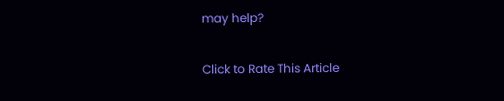may help?


Click to Rate This Article